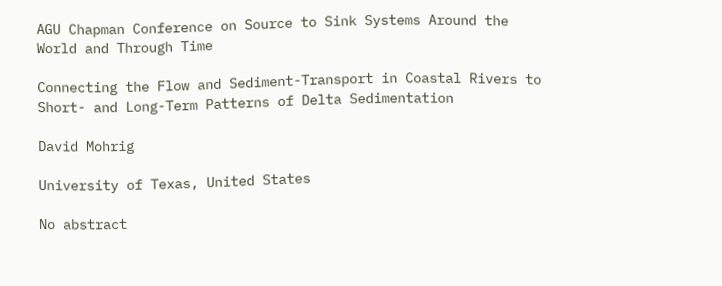AGU Chapman Conference on Source to Sink Systems Around the World and Through Time

Connecting the Flow and Sediment-Transport in Coastal Rivers to Short- and Long-Term Patterns of Delta Sedimentation

David Mohrig

University of Texas, United States

No abstract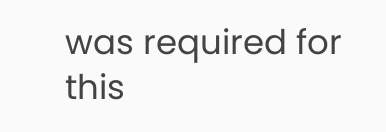was required for this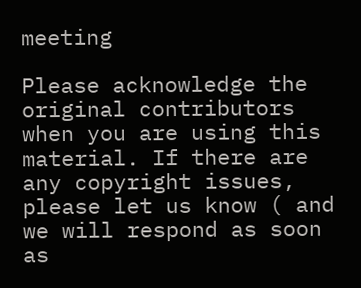meeting

Please acknowledge the original contributors when you are using this material. If there are any copyright issues, please let us know ( and we will respond as soon as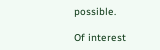possible.

Of interest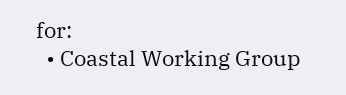for:
  • Coastal Working Group